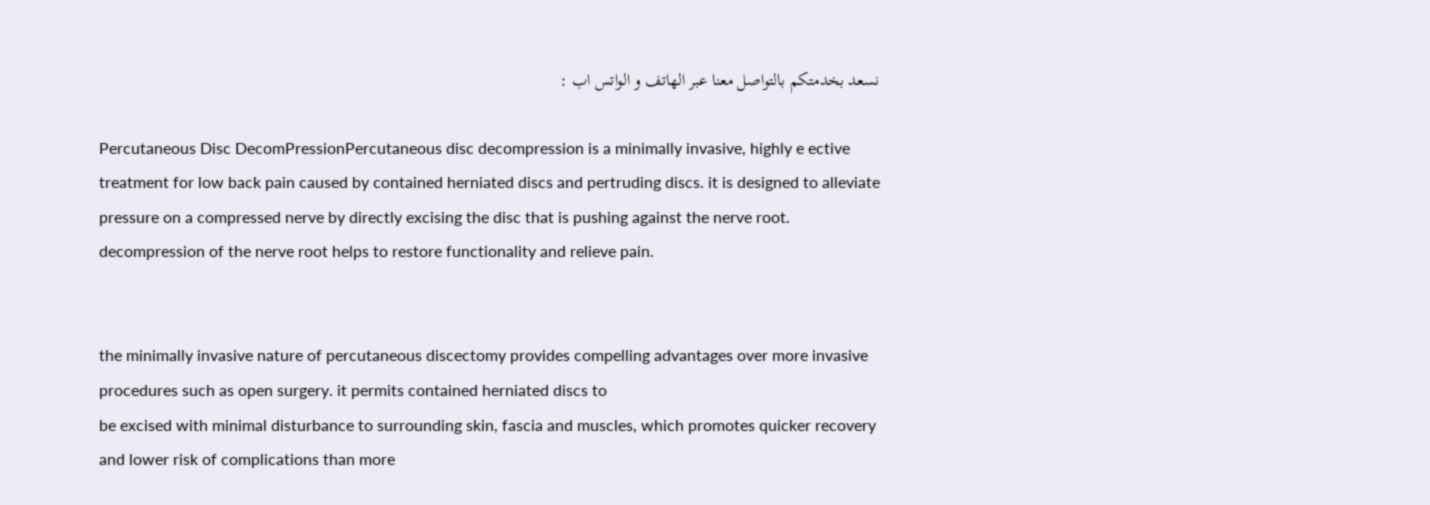نسعد بخدمتكم بالتواصل معنا عبر الهاتف و الواتس اب :

Percutaneous Disc DecomPressionPercutaneous disc decompression is a minimally invasive, highly e ective treatment for low back pain caused by contained herniated discs and pertruding discs. it is designed to alleviate pressure on a compressed nerve by directly excising the disc that is pushing against the nerve root. decompression of the nerve root helps to restore functionality and relieve pain.


the minimally invasive nature of percutaneous discectomy provides compelling advantages over more invasive procedures such as open surgery. it permits contained herniated discs to
be excised with minimal disturbance to surrounding skin, fascia and muscles, which promotes quicker recovery and lower risk of complications than more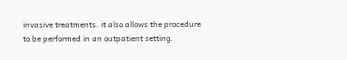invasive treatments. it also allows the procedure to be performed in an outpatient setting.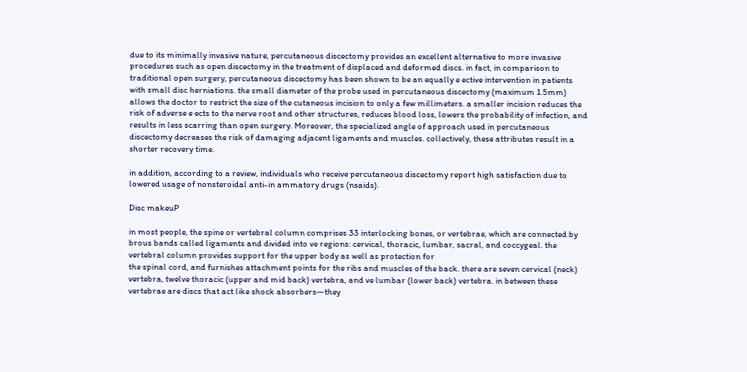due to its minimally invasive nature, percutaneous discectomy provides an excellent alternative to more invasive procedures such as open discectomy in the treatment of displaced and deformed discs. in fact, in comparison to traditional open surgery, percutaneous discectomy has been shown to be an equally e ective intervention in patients with small disc herniations. the small diameter of the probe used in percutaneous discectomy (maximum 1.5mm) allows the doctor to restrict the size of the cutaneous incision to only a few millimeters. a smaller incision reduces the risk of adverse e ects to the nerve root and other structures, reduces blood loss, lowers the probability of infection, and results in less scarring than open surgery. Moreover, the specialized angle of approach used in percutaneous discectomy decreases the risk of damaging adjacent ligaments and muscles. collectively, these attributes result in a shorter recovery time.

in addition, according to a review, individuals who receive percutaneous discectomy report high satisfaction due to lowered usage of nonsteroidal anti-in ammatory drugs (nsaids).

Disc makeuP

in most people, the spine or vertebral column comprises 33 interlocking bones, or vertebrae, which are connected by brous bands called ligaments and divided into ve regions: cervical, thoracic, lumbar, sacral, and coccygeal. the vertebral column provides support for the upper body as well as protection for
the spinal cord, and furnishes attachment points for the ribs and muscles of the back. there are seven cervical (neck) vertebra, twelve thoracic (upper and mid back) vertebra, and ve lumbar (lower back) vertebra. in between these vertebrae are discs that act like shock absorbers—they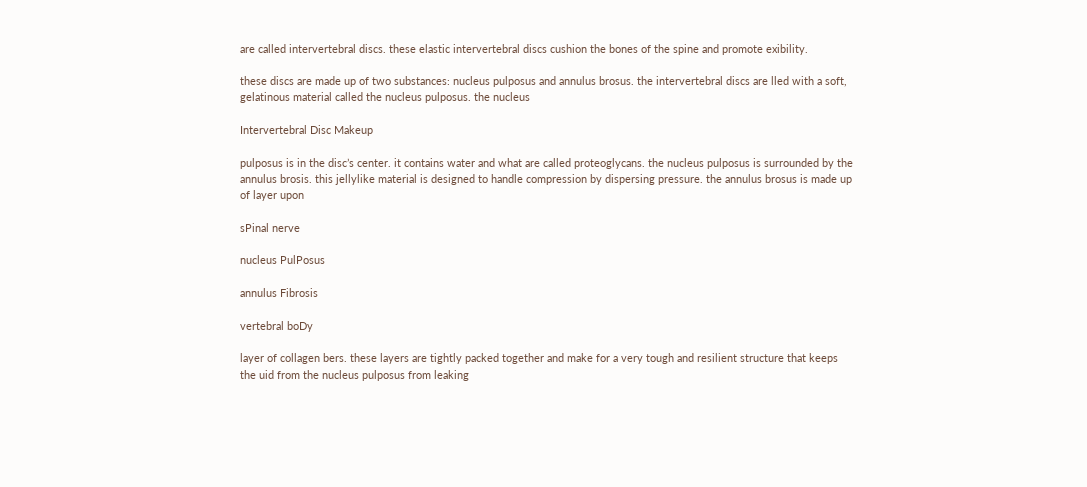are called intervertebral discs. these elastic intervertebral discs cushion the bones of the spine and promote exibility.

these discs are made up of two substances: nucleus pulposus and annulus brosus. the intervertebral discs are lled with a soft, gelatinous material called the nucleus pulposus. the nucleus

Intervertebral Disc Makeup

pulposus is in the disc’s center. it contains water and what are called proteoglycans. the nucleus pulposus is surrounded by the annulus brosis. this jellylike material is designed to handle compression by dispersing pressure. the annulus brosus is made up of layer upon

sPinal nerve

nucleus PulPosus

annulus Fibrosis

vertebral boDy

layer of collagen bers. these layers are tightly packed together and make for a very tough and resilient structure that keeps the uid from the nucleus pulposus from leaking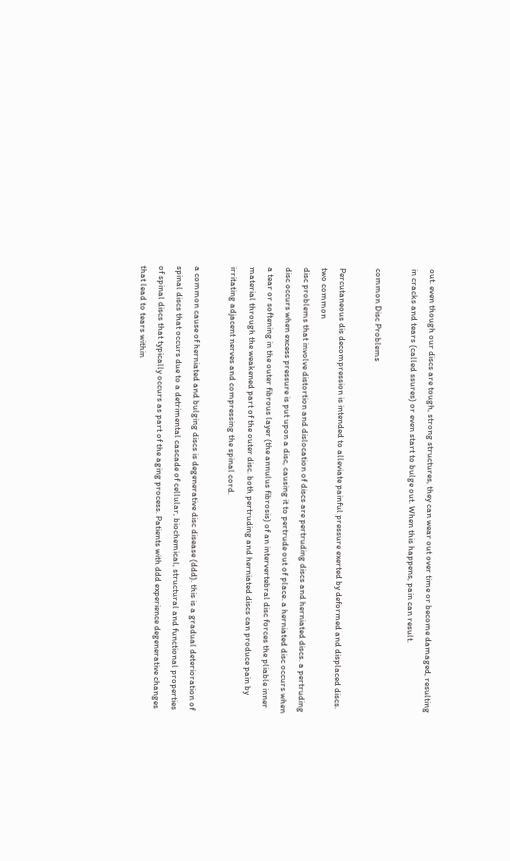out. even though our discs are tough, strong structures, they can wear out over time or become damaged, resulting in cracks and tears (called ssures) or even start to bulge out. When this happens, pain can result.

common Disc Problems

Percutaneous dis decompression is intended to alleviate painful pressure exerted by deformed and displaced discs. two common
disc problems that involve distortion and dislocation of discs are pertruding discs and herniated discs. a pertruding disc occurs when excess pressure is put upon a disc, causing it to pertrude out of place. a herniated disc occurs when a tear or softening in the outer fibrous layer (the annulus fibrosis) of an intervertebral disc forces the pliable inner material through the weakened part of the outer disc. both pertruding and herniated discs can produce pain by irritating adjacent nerves and compressing the spinal cord.

a common cause of herniated and bulging discs is degenerative disc disease (ddd). this is a gradual deterioration of spinal discs that occurs due to a detrimental cascade of cellular, biochemical, structural and functional properties of spinal discs that typically occurs as part of the aging process. Patients with ddd experience degenerative changes that lead to tears within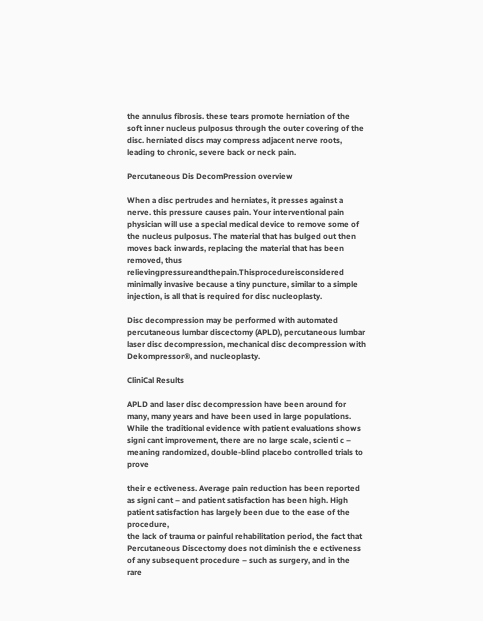the annulus fibrosis. these tears promote herniation of the soft inner nucleus pulposus through the outer covering of the disc. herniated discs may compress adjacent nerve roots, leading to chronic, severe back or neck pain.

Percutaneous Dis DecomPression overview

When a disc pertrudes and herniates, it presses against a nerve. this pressure causes pain. Your interventional pain physician will use a special medical device to remove some of the nucleus pulposus. The material that has bulged out then moves back inwards, replacing the material that has been removed, thus relievingpressureandthepain.Thisprocedureisconsidered minimally invasive because a tiny puncture, similar to a simple injection, is all that is required for disc nucleoplasty.

Disc decompression may be performed with automated percutaneous lumbar discectomy (APLD), percutaneous lumbar laser disc decompression, mechanical disc decompression with Dekompressor®, and nucleoplasty.

CliniCal Results

APLD and laser disc decompression have been around for many, many years and have been used in large populations. While the traditional evidence with patient evaluations shows signi cant improvement, there are no large scale, scienti c – meaning randomized, double-blind placebo controlled trials to prove

their e ectiveness. Average pain reduction has been reported as signi cant – and patient satisfaction has been high. High patient satisfaction has largely been due to the ease of the procedure,
the lack of trauma or painful rehabilitation period, the fact that Percutaneous Discectomy does not diminish the e ectiveness
of any subsequent procedure – such as surgery, and in the rare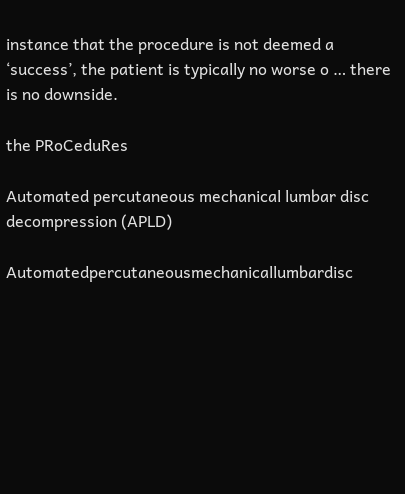instance that the procedure is not deemed a ‘success’, the patient is typically no worse o … there is no downside.

the PRoCeduRes

Automated percutaneous mechanical lumbar disc decompression (APLD)

Automatedpercutaneousmechanicallumbardisc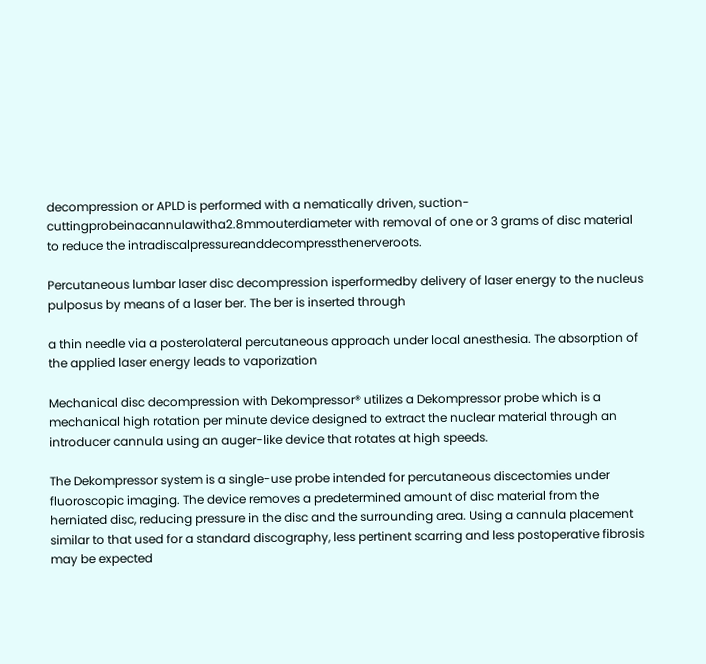decompression or APLD is performed with a nematically driven, suction-cuttingprobeinacannulawitha2.8mmouterdiameter with removal of one or 3 grams of disc material to reduce the intradiscalpressureanddecompressthenerveroots.

Percutaneous lumbar laser disc decompression isperformedby delivery of laser energy to the nucleus pulposus by means of a laser ber. The ber is inserted through

a thin needle via a posterolateral percutaneous approach under local anesthesia. The absorption of the applied laser energy leads to vaporization

Mechanical disc decompression with Dekompressor® utilizes a Dekompressor probe which is a mechanical high rotation per minute device designed to extract the nuclear material through an introducer cannula using an auger-like device that rotates at high speeds.

The Dekompressor system is a single-use probe intended for percutaneous discectomies under fluoroscopic imaging. The device removes a predetermined amount of disc material from the herniated disc, reducing pressure in the disc and the surrounding area. Using a cannula placement similar to that used for a standard discography, less pertinent scarring and less postoperative fibrosis may be expected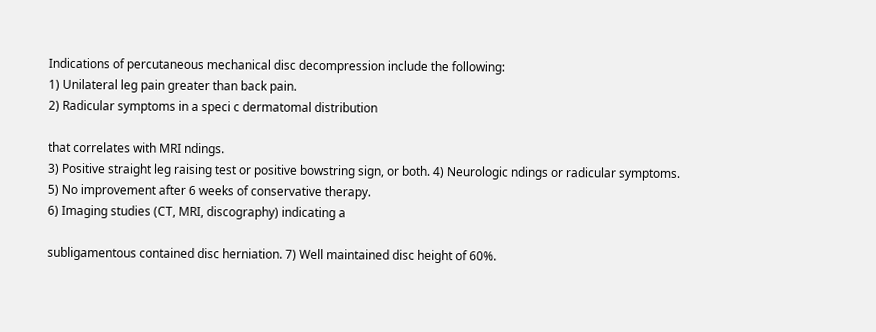Indications of percutaneous mechanical disc decompression include the following:
1) Unilateral leg pain greater than back pain.
2) Radicular symptoms in a speci c dermatomal distribution

that correlates with MRI ndings.
3) Positive straight leg raising test or positive bowstring sign, or both. 4) Neurologic ndings or radicular symptoms.
5) No improvement after 6 weeks of conservative therapy.
6) Imaging studies (CT, MRI, discography) indicating a

subligamentous contained disc herniation. 7) Well maintained disc height of 60%.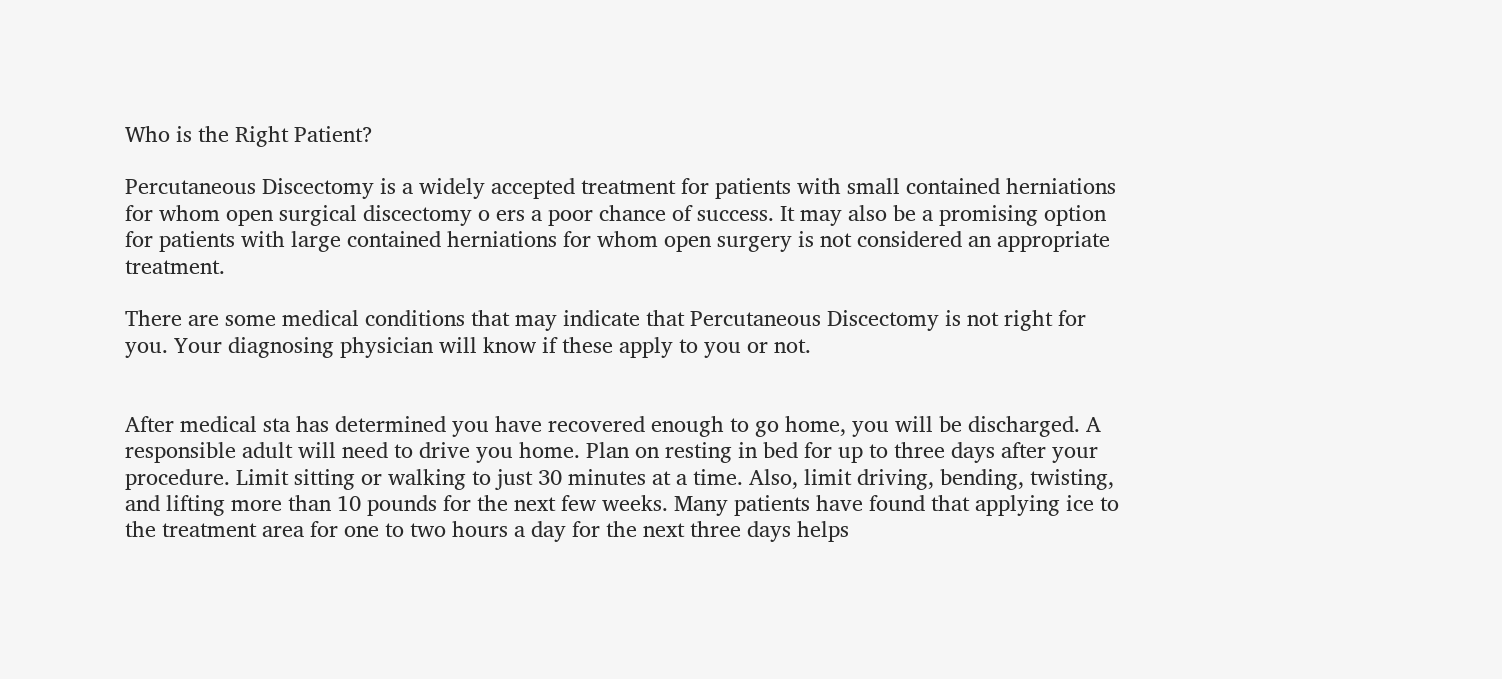Who is the Right Patient?

Percutaneous Discectomy is a widely accepted treatment for patients with small contained herniations for whom open surgical discectomy o ers a poor chance of success. It may also be a promising option for patients with large contained herniations for whom open surgery is not considered an appropriate treatment.

There are some medical conditions that may indicate that Percutaneous Discectomy is not right for you. Your diagnosing physician will know if these apply to you or not.


After medical sta has determined you have recovered enough to go home, you will be discharged. A responsible adult will need to drive you home. Plan on resting in bed for up to three days after your procedure. Limit sitting or walking to just 30 minutes at a time. Also, limit driving, bending, twisting, and lifting more than 10 pounds for the next few weeks. Many patients have found that applying ice to the treatment area for one to two hours a day for the next three days helps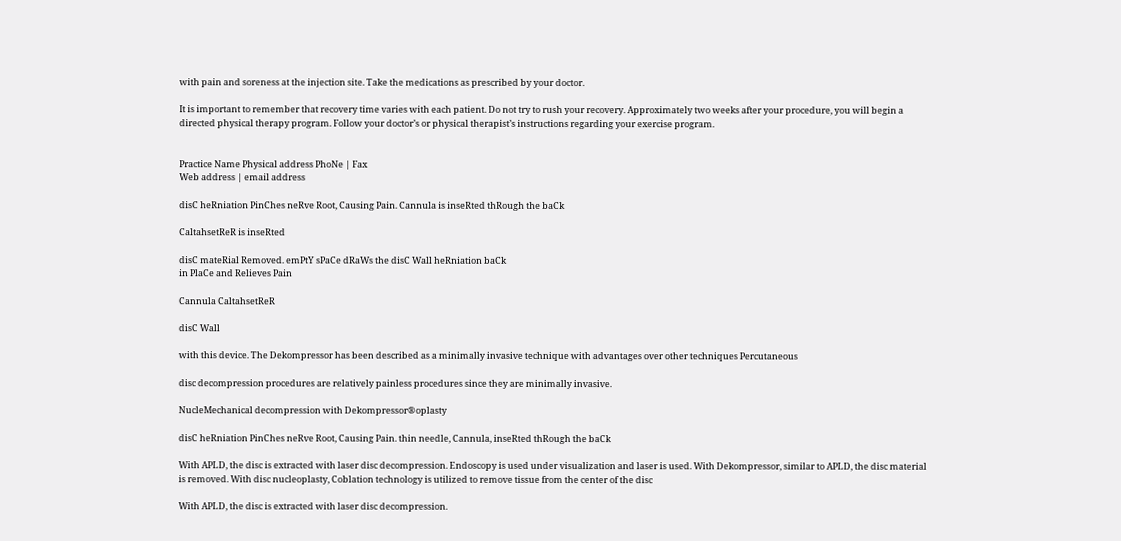with pain and soreness at the injection site. Take the medications as prescribed by your doctor.

It is important to remember that recovery time varies with each patient. Do not try to rush your recovery. Approximately two weeks after your procedure, you will begin a directed physical therapy program. Follow your doctor’s or physical therapist’s instructions regarding your exercise program.


Practice Name Physical address PhoNe | Fax
Web address | email address

disC heRniation PinChes neRve Root, Causing Pain. Cannula is inseRted thRough the baCk

CaltahsetReR is inseRted

disC mateRial Removed. emPtY sPaCe dRaWs the disC Wall heRniation baCk
in PlaCe and Relieves Pain

Cannula CaltahsetReR

disC Wall

with this device. The Dekompressor has been described as a minimally invasive technique with advantages over other techniques Percutaneous

disc decompression procedures are relatively painless procedures since they are minimally invasive.

NucleMechanical decompression with Dekompressor®oplasty

disC heRniation PinChes neRve Root, Causing Pain. thin needle, Cannula, inseRted thRough the baCk

With APLD, the disc is extracted with laser disc decompression. Endoscopy is used under visualization and laser is used. With Dekompressor, similar to APLD, the disc material is removed. With disc nucleoplasty, Coblation technology is utilized to remove tissue from the center of the disc

With APLD, the disc is extracted with laser disc decompression.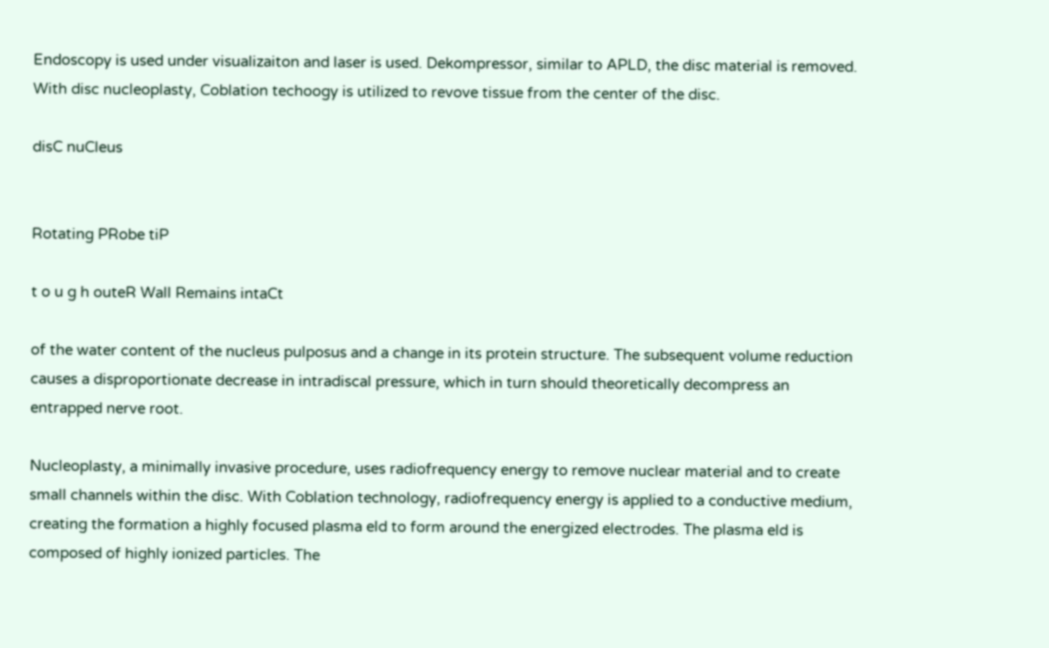Endoscopy is used under visualizaiton and laser is used. Dekompressor, similar to APLD, the disc material is removed. With disc nucleoplasty, Coblation techoogy is utilized to revove tissue from the center of the disc.

disC nuCleus


Rotating PRobe tiP

t o u g h outeR Wall Remains intaCt

of the water content of the nucleus pulposus and a change in its protein structure. The subsequent volume reduction causes a disproportionate decrease in intradiscal pressure, which in turn should theoretically decompress an entrapped nerve root.

Nucleoplasty, a minimally invasive procedure, uses radiofrequency energy to remove nuclear material and to create small channels within the disc. With Coblation technology, radiofrequency energy is applied to a conductive medium, creating the formation a highly focused plasma eld to form around the energized electrodes. The plasma eld is composed of highly ionized particles. The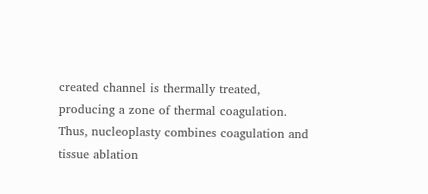created channel is thermally treated, producing a zone of thermal coagulation. Thus, nucleoplasty combines coagulation and tissue ablation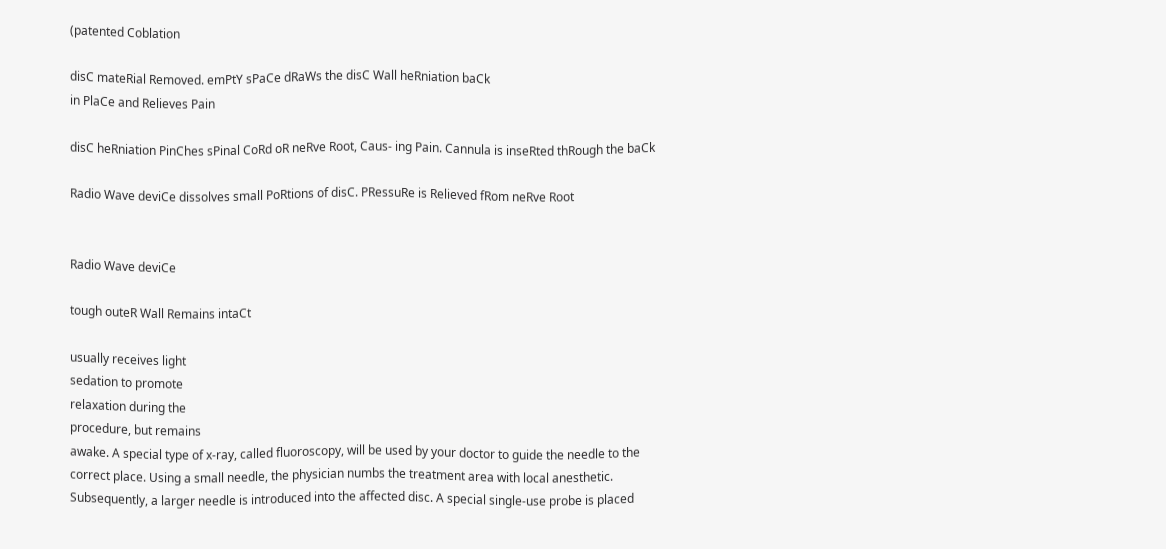(patented Coblation

disC mateRial Removed. emPtY sPaCe dRaWs the disC Wall heRniation baCk
in PlaCe and Relieves Pain

disC heRniation PinChes sPinal CoRd oR neRve Root, Caus- ing Pain. Cannula is inseRted thRough the baCk

Radio Wave deviCe dissolves small PoRtions of disC. PRessuRe is Relieved fRom neRve Root


Radio Wave deviCe

tough outeR Wall Remains intaCt

usually receives light
sedation to promote
relaxation during the
procedure, but remains
awake. A special type of x-ray, called fluoroscopy, will be used by your doctor to guide the needle to the correct place. Using a small needle, the physician numbs the treatment area with local anesthetic. Subsequently, a larger needle is introduced into the affected disc. A special single-use probe is placed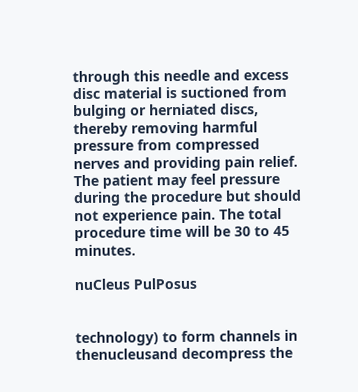through this needle and excess disc material is suctioned from bulging or herniated discs, thereby removing harmful pressure from compressed nerves and providing pain relief. The patient may feel pressure during the procedure but should not experience pain. The total procedure time will be 30 to 45 minutes.

nuCleus PulPosus


technology) to form channels in thenucleusand decompress the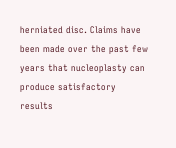herniated disc. Claims have been made over the past few years that nucleoplasty can produce satisfactory results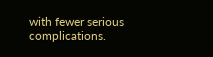with fewer serious complications.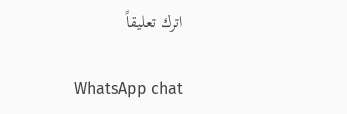اترك تعليقاً

WhatsApp chat